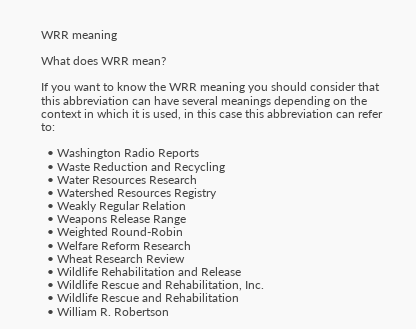WRR meaning

What does WRR mean?

If you want to know the WRR meaning you should consider that this abbreviation can have several meanings depending on the context in which it is used, in this case this abbreviation can refer to:

  • Washington Radio Reports
  • Waste Reduction and Recycling
  • Water Resources Research
  • Watershed Resources Registry
  • Weakly Regular Relation
  • Weapons Release Range
  • Weighted Round-Robin
  • Welfare Reform Research
  • Wheat Research Review
  • Wildlife Rehabilitation and Release
  • Wildlife Rescue and Rehabilitation, Inc.
  • Wildlife Rescue and Rehabilitation
  • William R. Robertson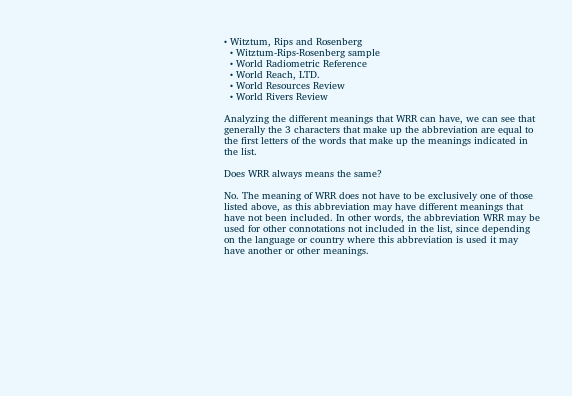• Witztum, Rips and Rosenberg
  • Witztum-Rips-Rosenberg sample
  • World Radiometric Reference
  • World Reach, LTD.
  • World Resources Review
  • World Rivers Review

Analyzing the different meanings that WRR can have, we can see that generally the 3 characters that make up the abbreviation are equal to the first letters of the words that make up the meanings indicated in the list.

Does WRR always means the same?

No. The meaning of WRR does not have to be exclusively one of those listed above, as this abbreviation may have different meanings that have not been included. In other words, the abbreviation WRR may be used for other connotations not included in the list, since depending on the language or country where this abbreviation is used it may have another or other meanings.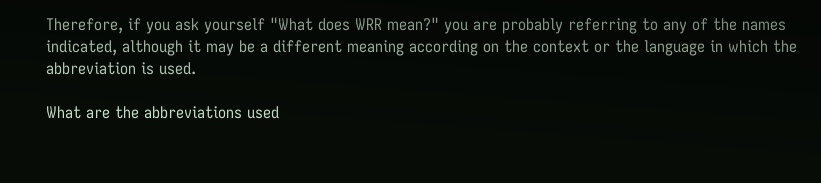Therefore, if you ask yourself "What does WRR mean?" you are probably referring to any of the names indicated, although it may be a different meaning according on the context or the language in which the abbreviation is used.

What are the abbreviations used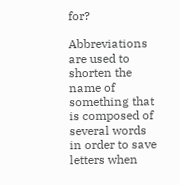for?

Abbreviations are used to shorten the name of something that is composed of several words in order to save letters when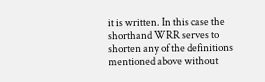it is written. In this case the shorthand WRR serves to shorten any of the definitions mentioned above without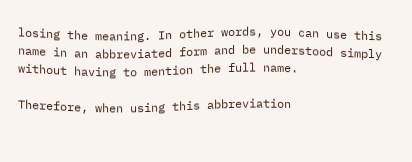losing the meaning. In other words, you can use this name in an abbreviated form and be understood simply without having to mention the full name.

Therefore, when using this abbreviation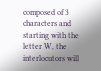composed of 3 characters and starting with the letter W, the interlocutors will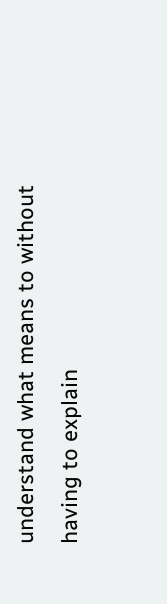understand what means to without having to explain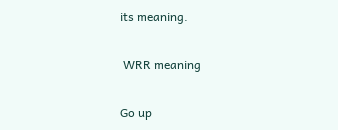its meaning.

 WRR meaning

Go up